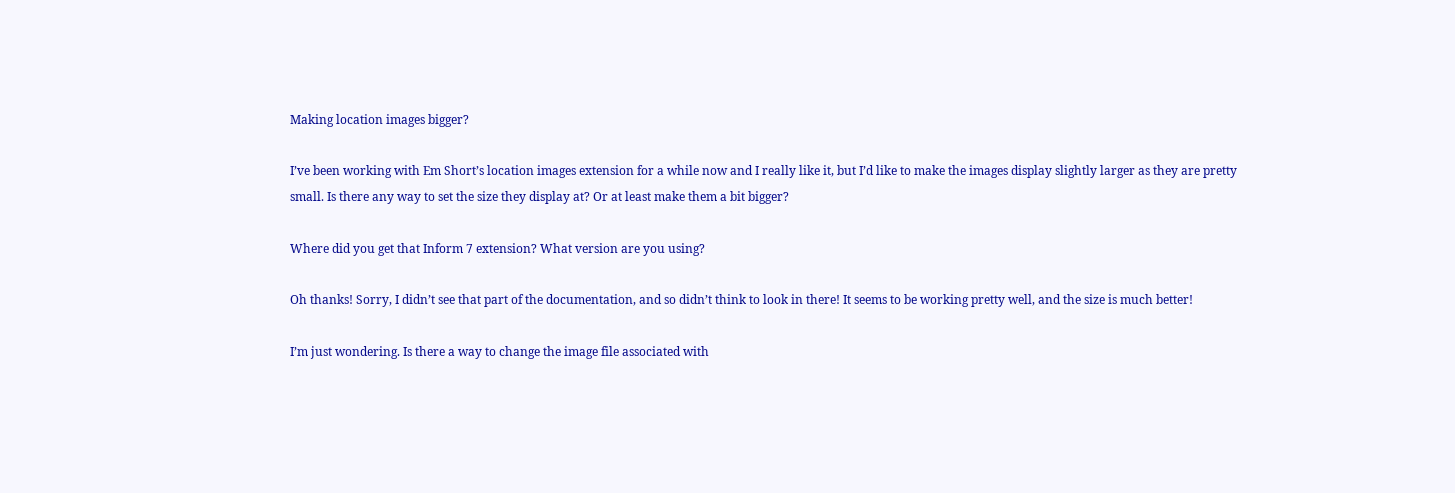Making location images bigger?

I’ve been working with Em Short’s location images extension for a while now and I really like it, but I’d like to make the images display slightly larger as they are pretty small. Is there any way to set the size they display at? Or at least make them a bit bigger?

Where did you get that Inform 7 extension? What version are you using?

Oh thanks! Sorry, I didn’t see that part of the documentation, and so didn’t think to look in there! It seems to be working pretty well, and the size is much better!

I’m just wondering. Is there a way to change the image file associated with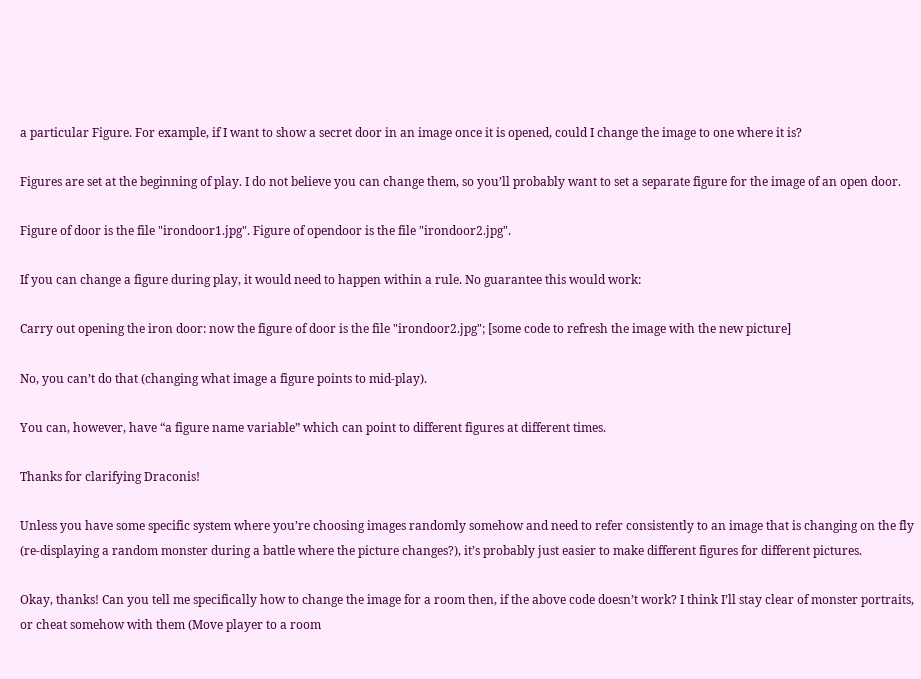a particular Figure. For example, if I want to show a secret door in an image once it is opened, could I change the image to one where it is?

Figures are set at the beginning of play. I do not believe you can change them, so you’ll probably want to set a separate figure for the image of an open door.

Figure of door is the file "irondoor1.jpg". Figure of opendoor is the file "irondoor2.jpg".

If you can change a figure during play, it would need to happen within a rule. No guarantee this would work:

Carry out opening the iron door: now the figure of door is the file "irondoor2.jpg"; [some code to refresh the image with the new picture]

No, you can’t do that (changing what image a figure points to mid-play).

You can, however, have “a figure name variable” which can point to different figures at different times.

Thanks for clarifying Draconis!

Unless you have some specific system where you’re choosing images randomly somehow and need to refer consistently to an image that is changing on the fly (re-displaying a random monster during a battle where the picture changes?), it’s probably just easier to make different figures for different pictures.

Okay, thanks! Can you tell me specifically how to change the image for a room then, if the above code doesn’t work? I think I’ll stay clear of monster portraits, or cheat somehow with them (Move player to a room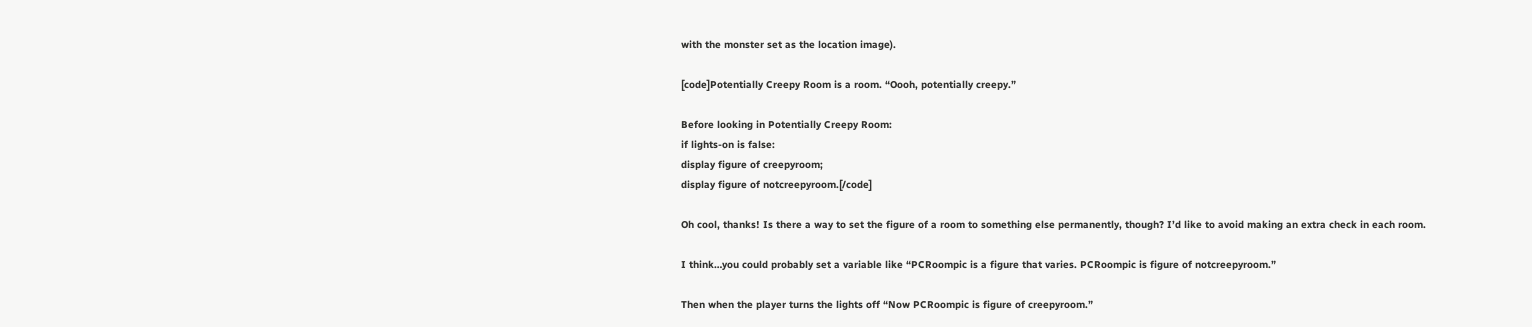with the monster set as the location image).

[code]Potentially Creepy Room is a room. “Oooh, potentially creepy.”

Before looking in Potentially Creepy Room:
if lights-on is false:
display figure of creepyroom;
display figure of notcreepyroom.[/code]

Oh cool, thanks! Is there a way to set the figure of a room to something else permanently, though? I’d like to avoid making an extra check in each room.

I think…you could probably set a variable like “PCRoompic is a figure that varies. PCRoompic is figure of notcreepyroom.”

Then when the player turns the lights off “Now PCRoompic is figure of creepyroom.”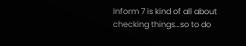Inform 7 is kind of all about checking things…so to do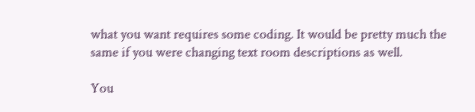what you want requires some coding. It would be pretty much the same if you were changing text room descriptions as well.

You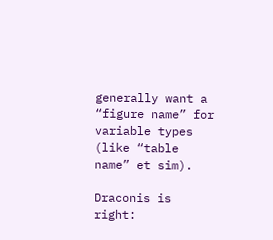generally want a “figure name” for variable types (like “table name” et sim).

Draconis is right: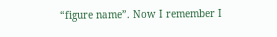“figure name”. Now I remember I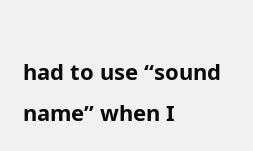had to use “sound name” when I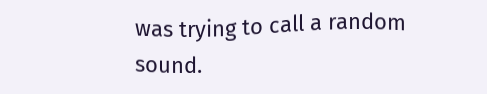was trying to call a random sound.